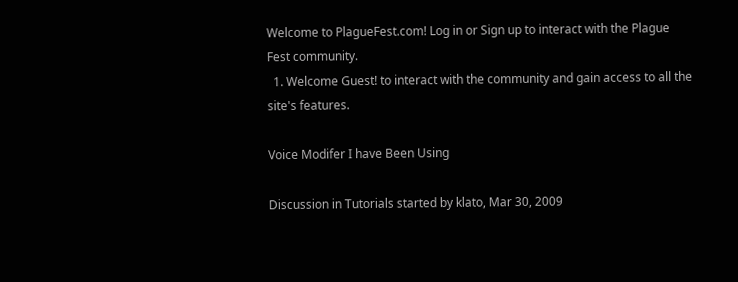Welcome to PlagueFest.com! Log in or Sign up to interact with the Plague Fest community.
  1. Welcome Guest! to interact with the community and gain access to all the site's features.

Voice Modifer I have Been Using

Discussion in Tutorials started by klato, Mar 30, 2009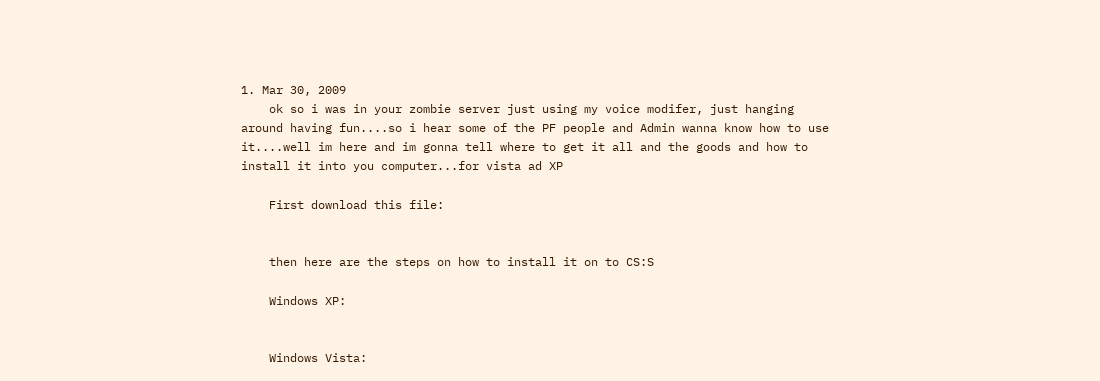1. Mar 30, 2009
    ok so i was in your zombie server just using my voice modifer, just hanging around having fun....so i hear some of the PF people and Admin wanna know how to use it....well im here and im gonna tell where to get it all and the goods and how to install it into you computer...for vista ad XP

    First download this file:


    then here are the steps on how to install it on to CS:S

    Windows XP:


    Windows Vista: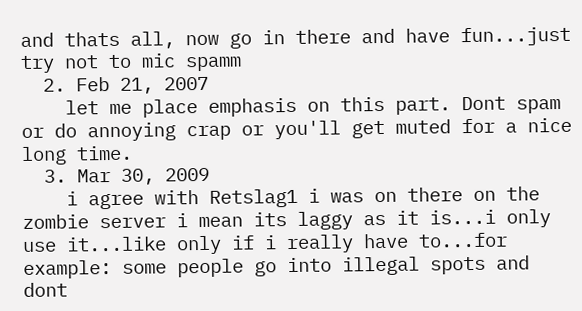and thats all, now go in there and have fun...just try not to mic spamm
  2. Feb 21, 2007
    let me place emphasis on this part. Dont spam or do annoying crap or you'll get muted for a nice long time.
  3. Mar 30, 2009
    i agree with Retslag1 i was on there on the zombie server i mean its laggy as it is...i only use it...like only if i really have to...for example: some people go into illegal spots and dont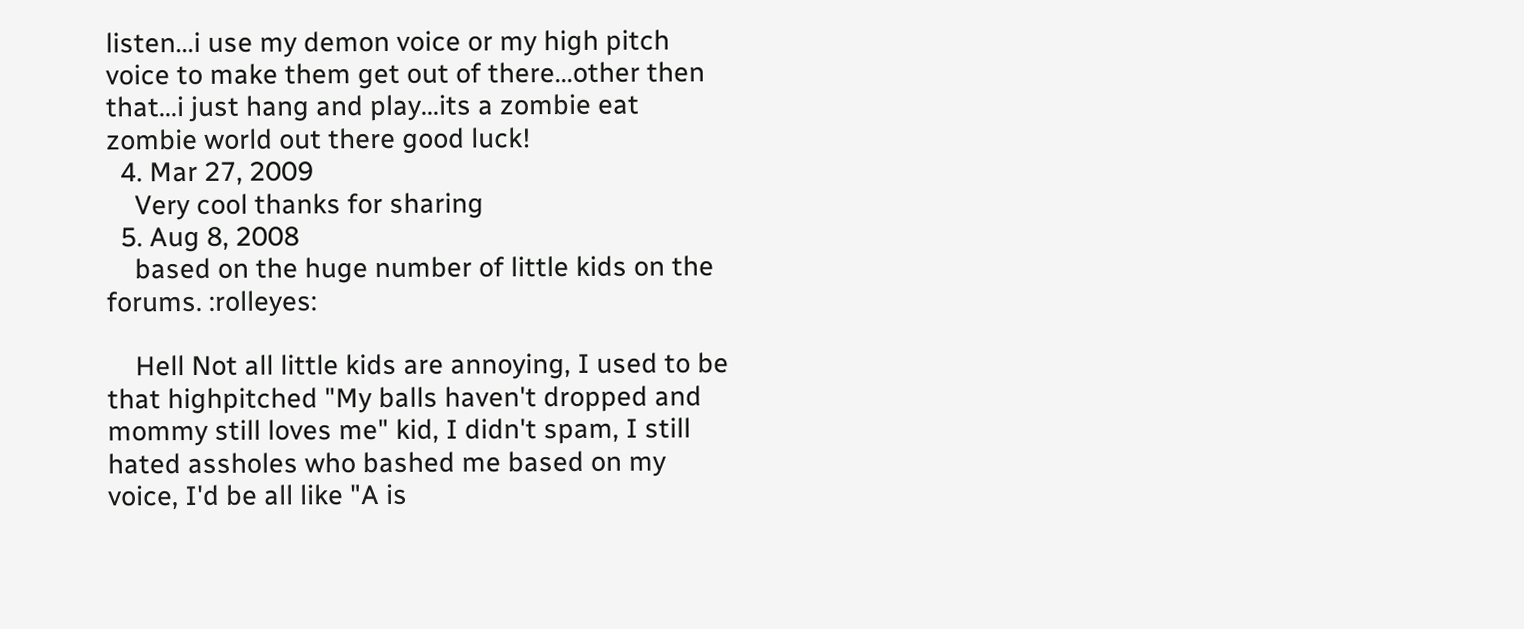listen...i use my demon voice or my high pitch voice to make them get out of there...other then that...i just hang and play...its a zombie eat zombie world out there good luck!
  4. Mar 27, 2009
    Very cool thanks for sharing
  5. Aug 8, 2008
    based on the huge number of little kids on the forums. :rolleyes:

    Hell Not all little kids are annoying, I used to be that highpitched "My balls haven't dropped and mommy still loves me" kid, I didn't spam, I still hated assholes who bashed me based on my voice, I'd be all like "A is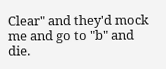Clear" and they'd mock me and go to "b" and die.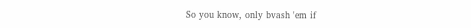So you know, only bvash 'em if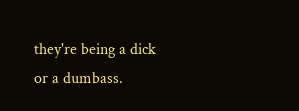they're being a dick or a dumbass.